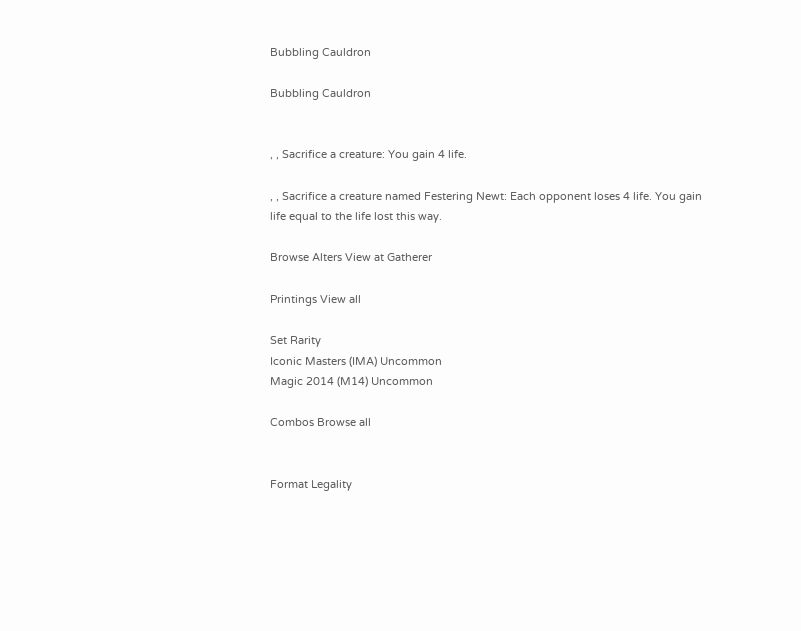Bubbling Cauldron

Bubbling Cauldron


, , Sacrifice a creature: You gain 4 life.

, , Sacrifice a creature named Festering Newt: Each opponent loses 4 life. You gain life equal to the life lost this way.

Browse Alters View at Gatherer

Printings View all

Set Rarity
Iconic Masters (IMA) Uncommon
Magic 2014 (M14) Uncommon

Combos Browse all


Format Legality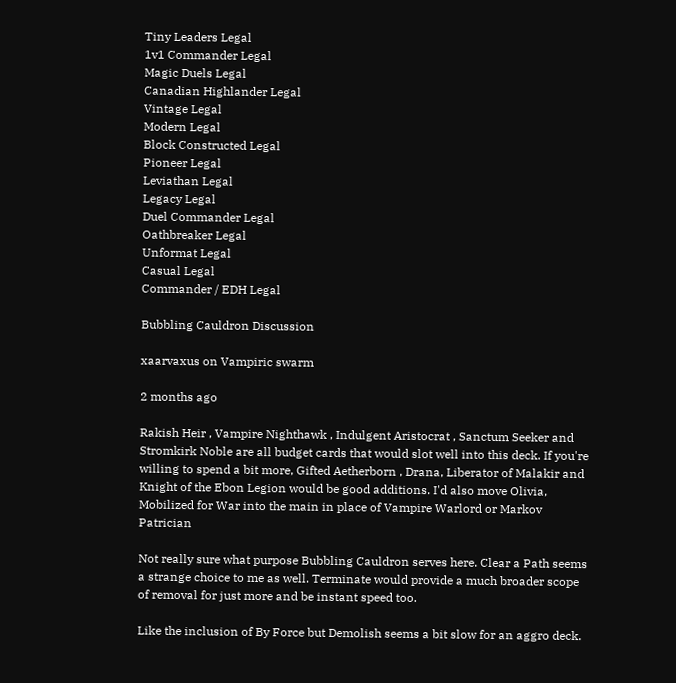Tiny Leaders Legal
1v1 Commander Legal
Magic Duels Legal
Canadian Highlander Legal
Vintage Legal
Modern Legal
Block Constructed Legal
Pioneer Legal
Leviathan Legal
Legacy Legal
Duel Commander Legal
Oathbreaker Legal
Unformat Legal
Casual Legal
Commander / EDH Legal

Bubbling Cauldron Discussion

xaarvaxus on Vampiric swarm

2 months ago

Rakish Heir , Vampire Nighthawk , Indulgent Aristocrat , Sanctum Seeker and Stromkirk Noble are all budget cards that would slot well into this deck. If you're willing to spend a bit more, Gifted Aetherborn , Drana, Liberator of Malakir and Knight of the Ebon Legion would be good additions. I'd also move Olivia, Mobilized for War into the main in place of Vampire Warlord or Markov Patrician

Not really sure what purpose Bubbling Cauldron serves here. Clear a Path seems a strange choice to me as well. Terminate would provide a much broader scope of removal for just more and be instant speed too.

Like the inclusion of By Force but Demolish seems a bit slow for an aggro deck.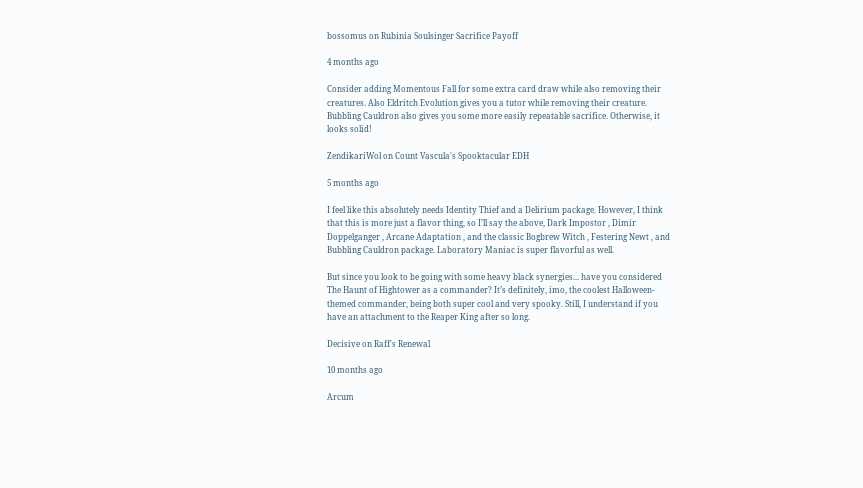bossomus on Rubinia Soulsinger Sacrifice Payoff

4 months ago

Consider adding Momentous Fall for some extra card draw while also removing their creatures. Also Eldritch Evolution gives you a tutor while removing their creature. Bubbling Cauldron also gives you some more easily repeatable sacrifice. Otherwise, it looks solid!

ZendikariWol on Count Vascula's Spooktacular EDH

5 months ago

I feel like this absolutely needs Identity Thief and a Delirium package. However, I think that this is more just a flavor thing, so I’ll say the above, Dark Impostor , Dimir Doppelganger , Arcane Adaptation , and the classic Bogbrew Witch , Festering Newt , and Bubbling Cauldron package. Laboratory Maniac is super flavorful as well.

But since you look to be going with some heavy black synergies... have you considered The Haunt of Hightower as a commander? It’s definitely, imo, the coolest Halloween-themed commander, being both super cool and very spooky. Still, I understand if you have an attachment to the Reaper King after so long.

Decisive on Raff's Renewal

10 months ago

Arcum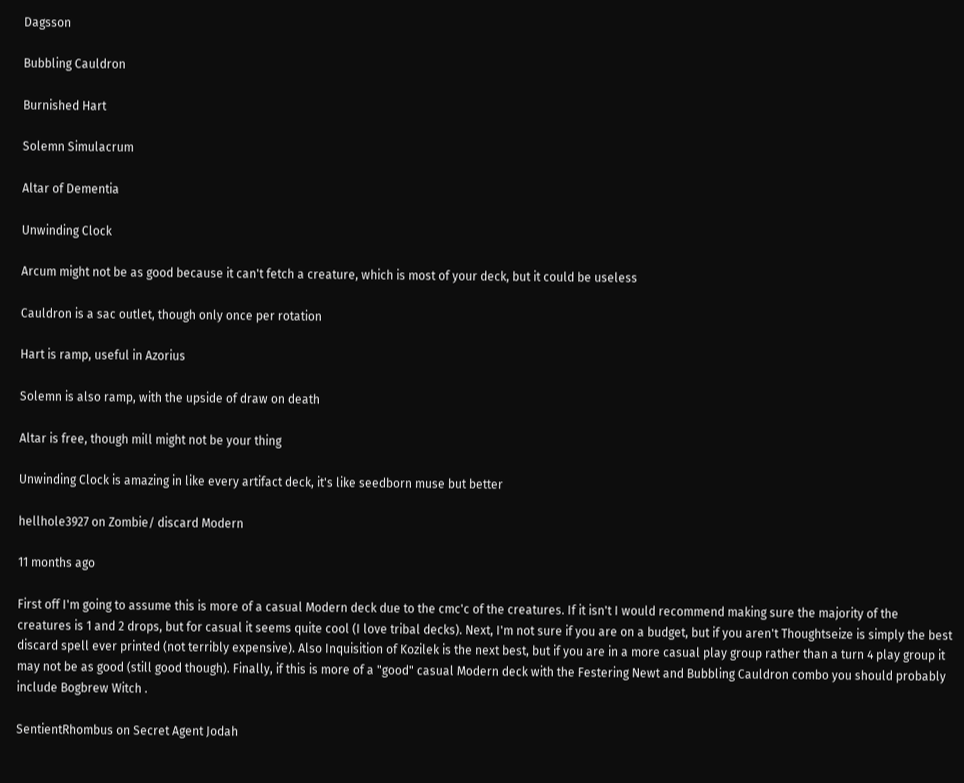Dagsson

Bubbling Cauldron

Burnished Hart

Solemn Simulacrum

Altar of Dementia

Unwinding Clock

Arcum might not be as good because it can't fetch a creature, which is most of your deck, but it could be useless

Cauldron is a sac outlet, though only once per rotation

Hart is ramp, useful in Azorius

Solemn is also ramp, with the upside of draw on death

Altar is free, though mill might not be your thing

Unwinding Clock is amazing in like every artifact deck, it's like seedborn muse but better

hellhole3927 on Zombie/ discard Modern

11 months ago

First off I'm going to assume this is more of a casual Modern deck due to the cmc'c of the creatures. If it isn't I would recommend making sure the majority of the creatures is 1 and 2 drops, but for casual it seems quite cool (I love tribal decks). Next, I'm not sure if you are on a budget, but if you aren't Thoughtseize is simply the best discard spell ever printed (not terribly expensive). Also Inquisition of Kozilek is the next best, but if you are in a more casual play group rather than a turn 4 play group it may not be as good (still good though). Finally, if this is more of a "good" casual Modern deck with the Festering Newt and Bubbling Cauldron combo you should probably include Bogbrew Witch .

SentientRhombus on Secret Agent Jodah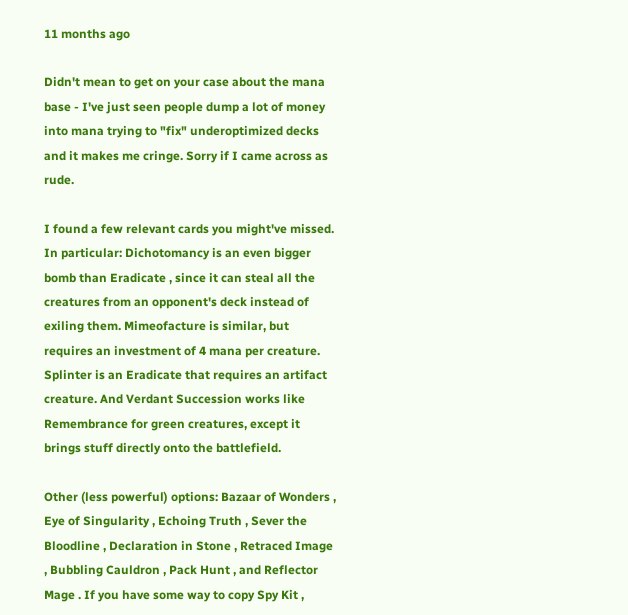11 months ago

Didn't mean to get on your case about the mana base - I've just seen people dump a lot of money into mana trying to "fix" underoptimized decks and it makes me cringe. Sorry if I came across as rude.

I found a few relevant cards you might've missed. In particular: Dichotomancy is an even bigger bomb than Eradicate , since it can steal all the creatures from an opponent's deck instead of exiling them. Mimeofacture is similar, but requires an investment of 4 mana per creature. Splinter is an Eradicate that requires an artifact creature. And Verdant Succession works like Remembrance for green creatures, except it brings stuff directly onto the battlefield.

Other (less powerful) options: Bazaar of Wonders , Eye of Singularity , Echoing Truth , Sever the Bloodline , Declaration in Stone , Retraced Image , Bubbling Cauldron , Pack Hunt , and Reflector Mage . If you have some way to copy Spy Kit ,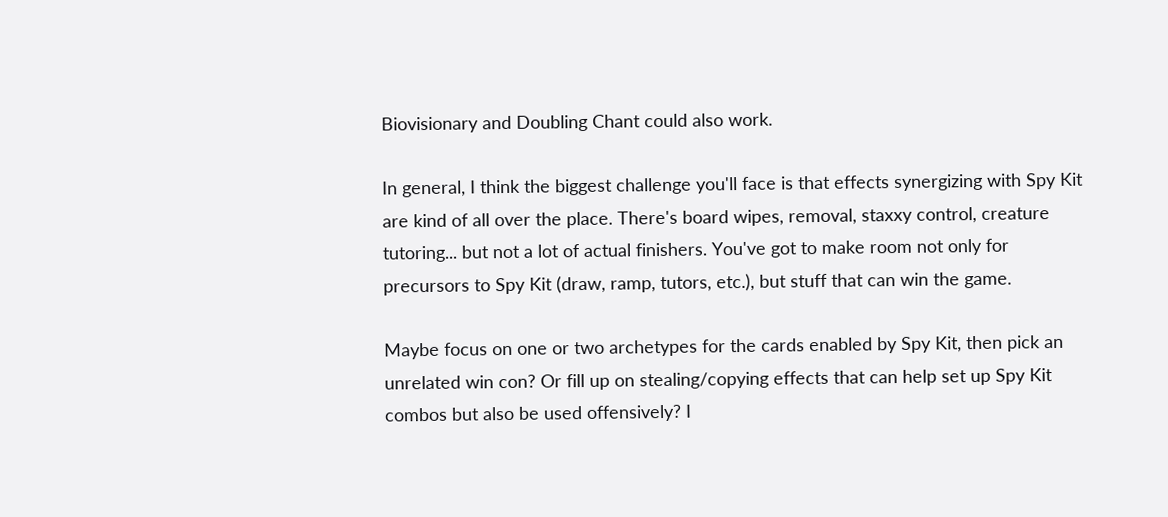Biovisionary and Doubling Chant could also work.

In general, I think the biggest challenge you'll face is that effects synergizing with Spy Kit are kind of all over the place. There's board wipes, removal, staxxy control, creature tutoring... but not a lot of actual finishers. You've got to make room not only for precursors to Spy Kit (draw, ramp, tutors, etc.), but stuff that can win the game.

Maybe focus on one or two archetypes for the cards enabled by Spy Kit, then pick an unrelated win con? Or fill up on stealing/copying effects that can help set up Spy Kit combos but also be used offensively? I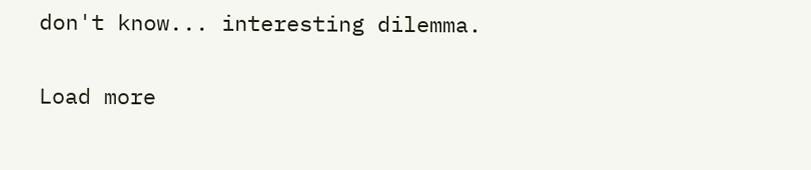don't know... interesting dilemma.

Load more